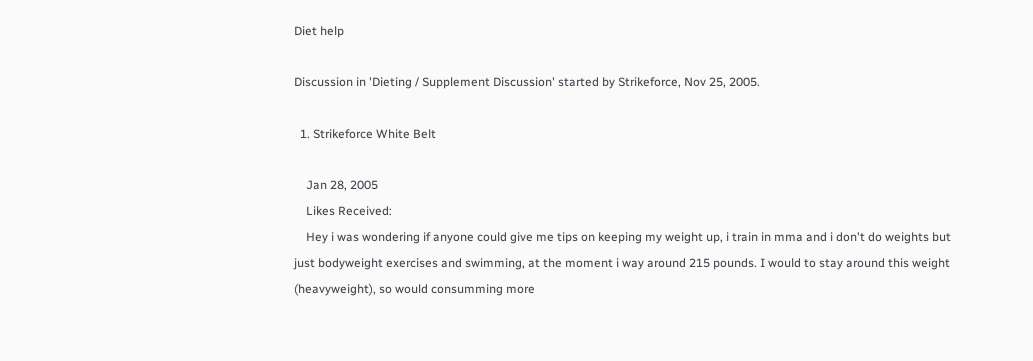Diet help

Discussion in 'Dieting / Supplement Discussion' started by Strikeforce, Nov 25, 2005.

  1. Strikeforce White Belt

    Jan 28, 2005
    Likes Received:
    Hey i was wondering if anyone could give me tips on keeping my weight up, i train in mma and i don't do weights but just bodyweight exercises and swimming, at the moment i way around 215 pounds. I would to stay around this weight (heavyweight), so would consumming more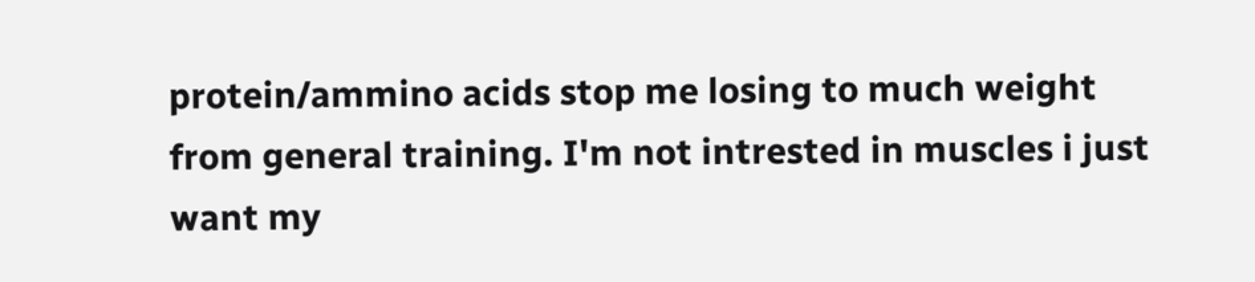protein/ammino acids stop me losing to much weight from general training. I'm not intrested in muscles i just want my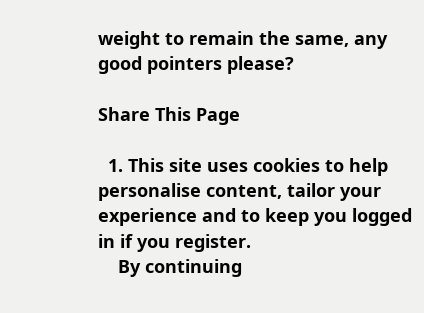weight to remain the same, any good pointers please?

Share This Page

  1. This site uses cookies to help personalise content, tailor your experience and to keep you logged in if you register.
    By continuing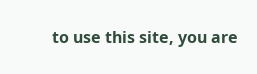to use this site, you are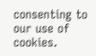consenting to our use of cookies.